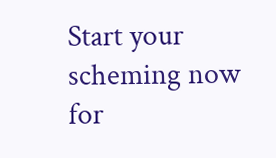Start your scheming now for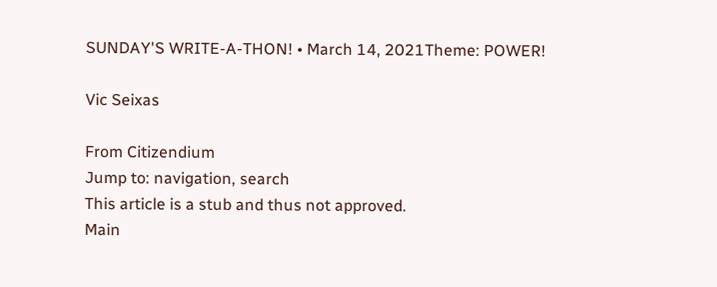SUNDAY'S WRITE-A-THON! • March 14, 2021Theme: POWER!

Vic Seixas

From Citizendium
Jump to: navigation, search
This article is a stub and thus not approved.
Main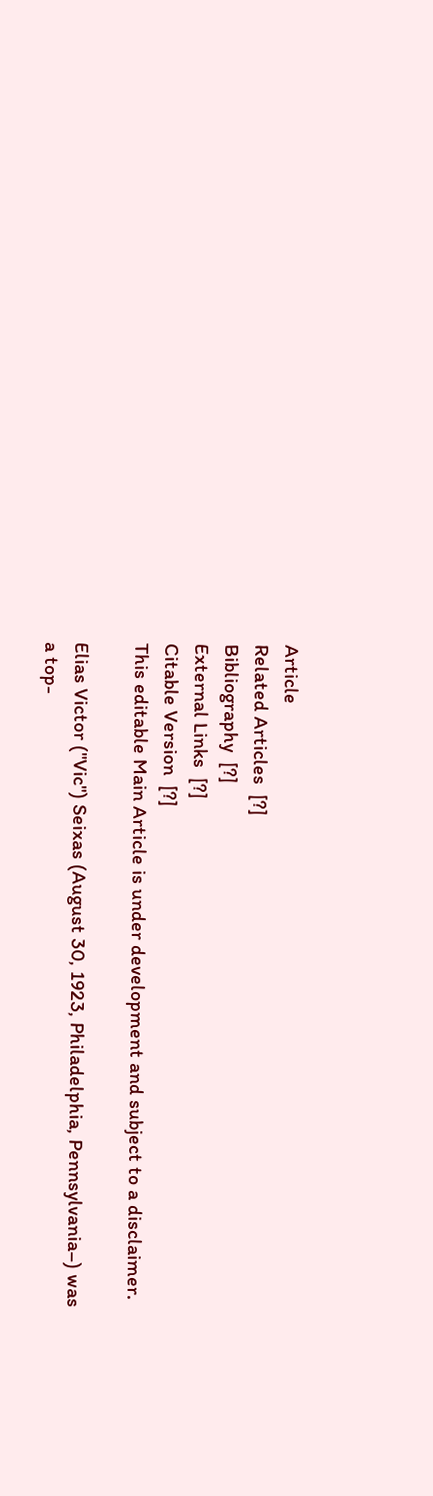Article
Related Articles  [?]
Bibliography  [?]
External Links  [?]
Citable Version  [?]
This editable Main Article is under development and subject to a disclaimer.

Elias Victor ("Vic") Seixas (August 30, 1923, Philadelphia, Pennsylvania–) was a top-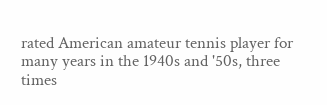rated American amateur tennis player for many years in the 1940s and '50s, three times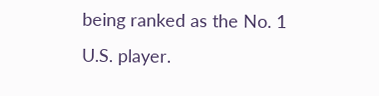being ranked as the No. 1 U.S. player.